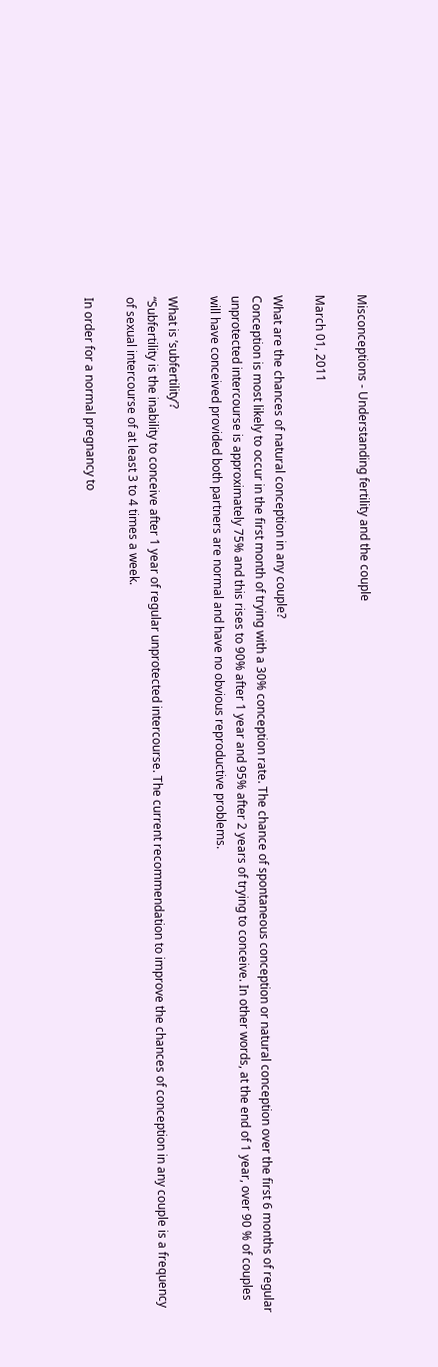Misconceptions - Understanding fertility and the couple

March 01, 2011

What are the chances of natural conception in any couple?
Conception is most likely to occur in the first month of trying with a 30% conception rate. The chance of spontaneous conception or natural conception over the first 6 months of regular unprotected intercourse is approximately 75% and this rises to 90% after 1 year and 95% after 2 years of trying to conceive. In other words, at the end of 1 year, over 90 % of couples will have conceived provided both partners are normal and have no obvious reproductive problems.

What is ’subfertility’?
“Subfertility is the inability to conceive after 1 year of regular unprotected intercourse. The current recommendation to improve the chances of conception in any couple is a frequency of sexual intercourse of at least 3 to 4 times a week.

In order for a normal pregnancy to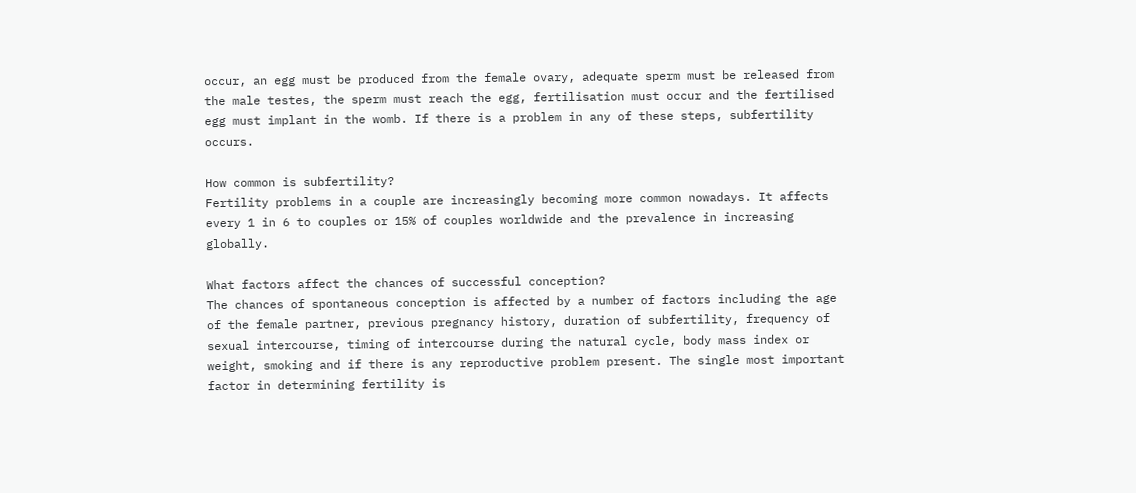occur, an egg must be produced from the female ovary, adequate sperm must be released from the male testes, the sperm must reach the egg, fertilisation must occur and the fertilised egg must implant in the womb. If there is a problem in any of these steps, subfertility occurs.

How common is subfertility?
Fertility problems in a couple are increasingly becoming more common nowadays. It affects every 1 in 6 to couples or 15% of couples worldwide and the prevalence in increasing globally.

What factors affect the chances of successful conception?
The chances of spontaneous conception is affected by a number of factors including the age of the female partner, previous pregnancy history, duration of subfertility, frequency of sexual intercourse, timing of intercourse during the natural cycle, body mass index or weight, smoking and if there is any reproductive problem present. The single most important factor in determining fertility is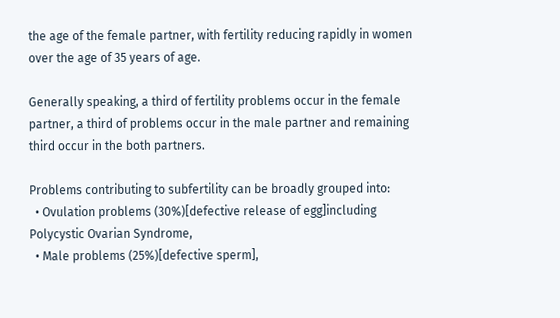the age of the female partner, with fertility reducing rapidly in women over the age of 35 years of age.

Generally speaking, a third of fertility problems occur in the female partner, a third of problems occur in the male partner and remaining third occur in the both partners.

Problems contributing to subfertility can be broadly grouped into:
  • Ovulation problems (30%)[defective release of egg]including Polycystic Ovarian Syndrome,
  • Male problems (25%)[defective sperm],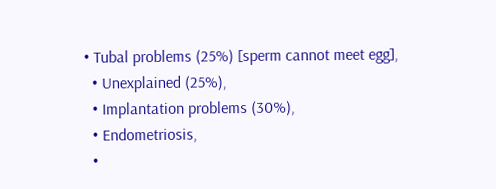• Tubal problems (25%) [sperm cannot meet egg],
  • Unexplained (25%),
  • Implantation problems (30%),
  • Endometriosis,
  •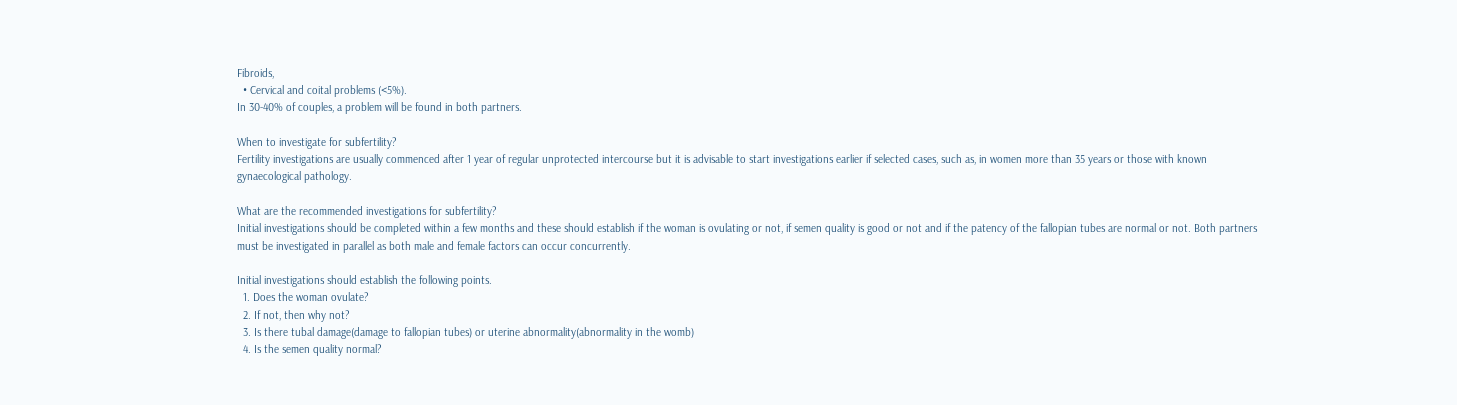Fibroids,
  • Cervical and coital problems (<5%).
In 30-40% of couples, a problem will be found in both partners.

When to investigate for subfertility?
Fertility investigations are usually commenced after 1 year of regular unprotected intercourse but it is advisable to start investigations earlier if selected cases, such as, in women more than 35 years or those with known gynaecological pathology.

What are the recommended investigations for subfertility?
Initial investigations should be completed within a few months and these should establish if the woman is ovulating or not, if semen quality is good or not and if the patency of the fallopian tubes are normal or not. Both partners must be investigated in parallel as both male and female factors can occur concurrently.

Initial investigations should establish the following points.
  1. Does the woman ovulate?
  2. If not, then why not?
  3. Is there tubal damage(damage to fallopian tubes) or uterine abnormality(abnormality in the womb)
  4. Is the semen quality normal?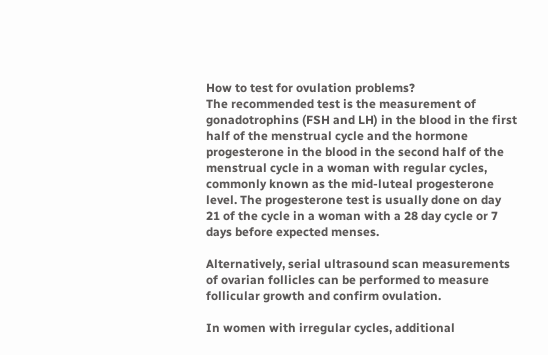How to test for ovulation problems?
The recommended test is the measurement of gonadotrophins (FSH and LH) in the blood in the first half of the menstrual cycle and the hormone progesterone in the blood in the second half of the menstrual cycle in a woman with regular cycles, commonly known as the mid-luteal progesterone level. The progesterone test is usually done on day 21 of the cycle in a woman with a 28 day cycle or 7 days before expected menses.

Alternatively, serial ultrasound scan measurements of ovarian follicles can be performed to measure follicular growth and confirm ovulation.

In women with irregular cycles, additional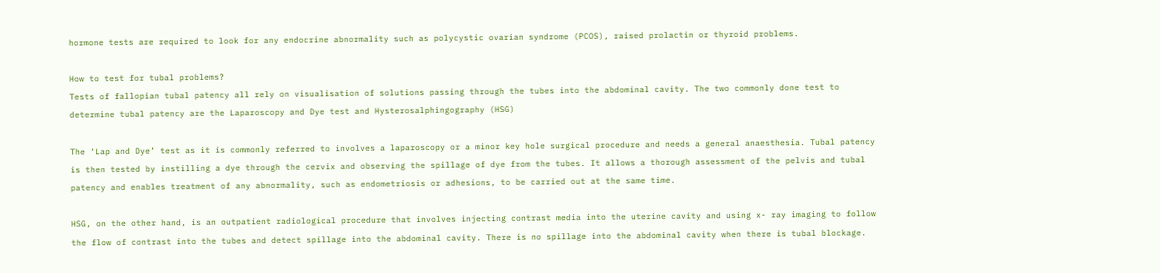hormone tests are required to look for any endocrine abnormality such as polycystic ovarian syndrome (PCOS), raised prolactin or thyroid problems.

How to test for tubal problems?
Tests of fallopian tubal patency all rely on visualisation of solutions passing through the tubes into the abdominal cavity. The two commonly done test to determine tubal patency are the Laparoscopy and Dye test and Hysterosalphingography (HSG)

The ‘Lap and Dye’ test as it is commonly referred to involves a laparoscopy or a minor key hole surgical procedure and needs a general anaesthesia. Tubal patency is then tested by instilling a dye through the cervix and observing the spillage of dye from the tubes. It allows a thorough assessment of the pelvis and tubal patency and enables treatment of any abnormality, such as endometriosis or adhesions, to be carried out at the same time.

HSG, on the other hand, is an outpatient radiological procedure that involves injecting contrast media into the uterine cavity and using x- ray imaging to follow the flow of contrast into the tubes and detect spillage into the abdominal cavity. There is no spillage into the abdominal cavity when there is tubal blockage.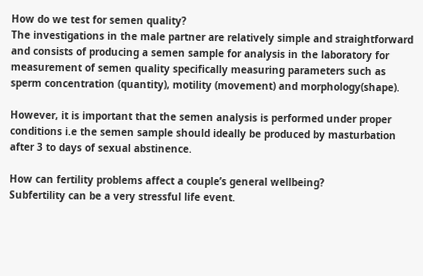How do we test for semen quality?
The investigations in the male partner are relatively simple and straightforward and consists of producing a semen sample for analysis in the laboratory for measurement of semen quality specifically measuring parameters such as sperm concentration (quantity), motility (movement) and morphology(shape).

However, it is important that the semen analysis is performed under proper conditions i.e the semen sample should ideally be produced by masturbation after 3 to days of sexual abstinence.

How can fertility problems affect a couple’s general wellbeing?
Subfertility can be a very stressful life event.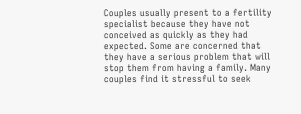Couples usually present to a fertility specialist because they have not conceived as quickly as they had expected. Some are concerned that they have a serious problem that will stop them from having a family. Many couples find it stressful to seek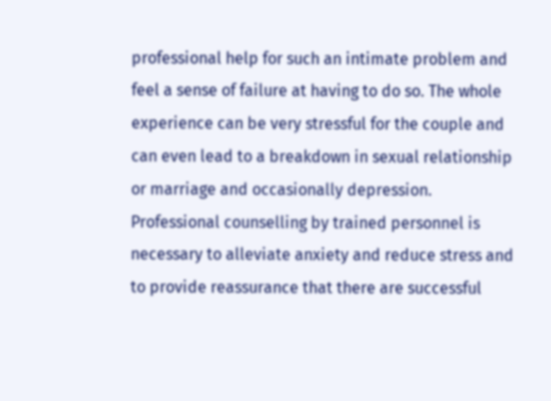professional help for such an intimate problem and feel a sense of failure at having to do so. The whole experience can be very stressful for the couple and can even lead to a breakdown in sexual relationship or marriage and occasionally depression. Professional counselling by trained personnel is necessary to alleviate anxiety and reduce stress and to provide reassurance that there are successful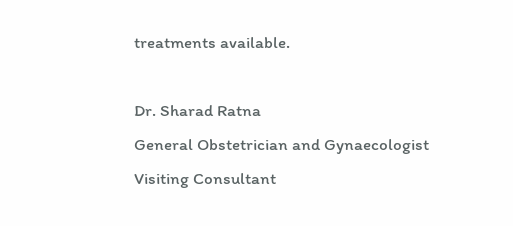treatments available.

Dr. Sharad Ratna
General Obstetrician and Gynaecologist
Visiting Consultant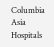Columbia Asia Hospitals